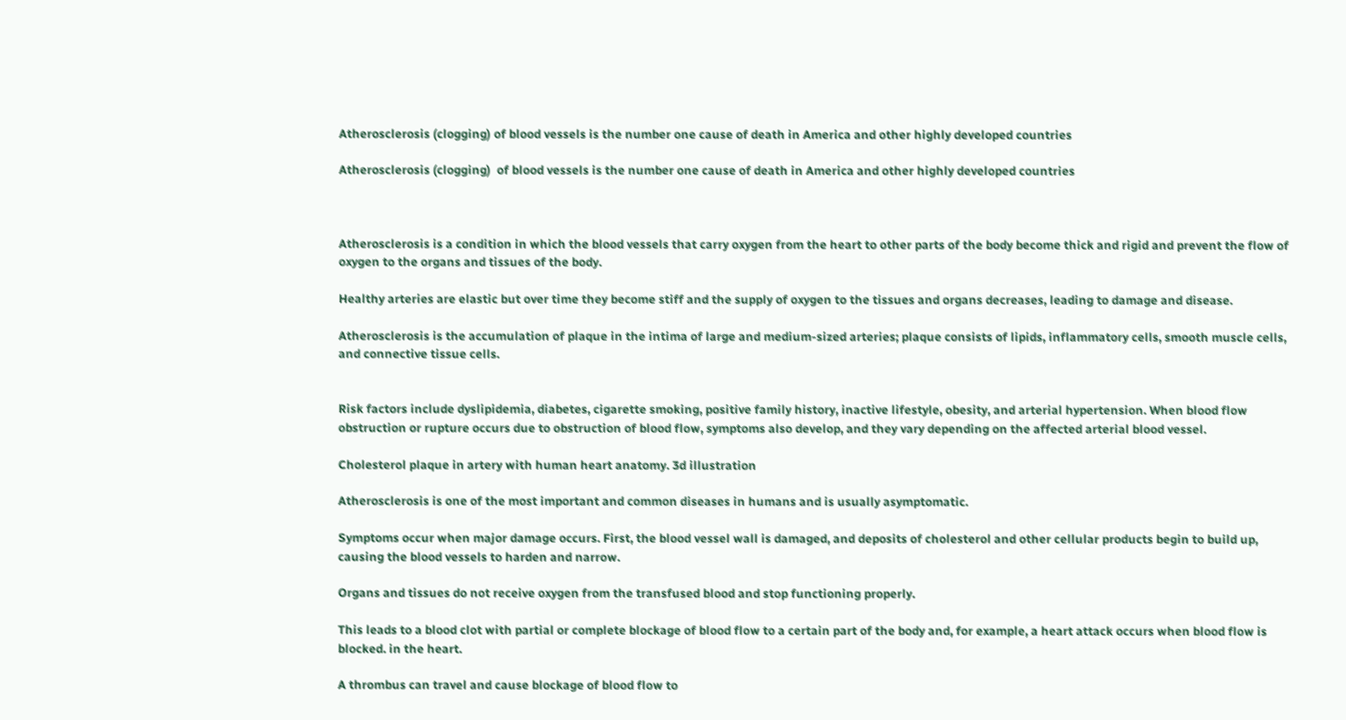Atherosclerosis (clogging) of blood vessels is the number one cause of death in America and other highly developed countries

Atherosclerosis (clogging)  of blood vessels is the number one cause of death in America and other highly developed countries



Atherosclerosis is a condition in which the blood vessels that carry oxygen from the heart to other parts of the body become thick and rigid and prevent the flow of oxygen to the organs and tissues of the body.

Healthy arteries are elastic but over time they become stiff and the supply of oxygen to the tissues and organs decreases, leading to damage and disease.

Atherosclerosis is the accumulation of plaque in the intima of large and medium-sized arteries; plaque consists of lipids, inflammatory cells, smooth muscle cells, and connective tissue cells.


Risk factors include dyslipidemia, diabetes, cigarette smoking, positive family history, inactive lifestyle, obesity, and arterial hypertension. When blood flow obstruction or rupture occurs due to obstruction of blood flow, symptoms also develop, and they vary depending on the affected arterial blood vessel.

Cholesterol plaque in artery with human heart anatomy. 3d illustration

Atherosclerosis is one of the most important and common diseases in humans and is usually asymptomatic.

Symptoms occur when major damage occurs. First, the blood vessel wall is damaged, and deposits of cholesterol and other cellular products begin to build up, causing the blood vessels to harden and narrow.

Organs and tissues do not receive oxygen from the transfused blood and stop functioning properly.

This leads to a blood clot with partial or complete blockage of blood flow to a certain part of the body and, for example, a heart attack occurs when blood flow is blocked. in the heart.

A thrombus can travel and cause blockage of blood flow to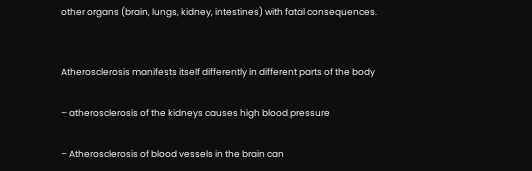other organs (brain, lungs, kidney, intestines) with fatal consequences.


Atherosclerosis manifests itself differently in different parts of the body

– atherosclerosis of the kidneys causes high blood pressure

– Atherosclerosis of blood vessels in the brain can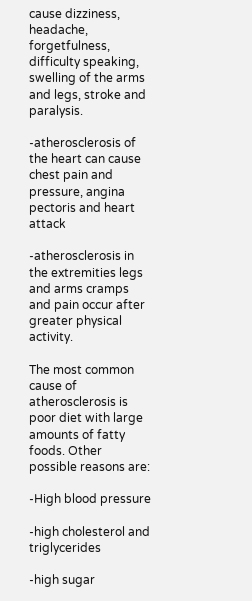cause dizziness, headache, forgetfulness, difficulty speaking, swelling of the arms and legs, stroke and paralysis.

-atherosclerosis of the heart can cause chest pain and pressure, angina pectoris and heart attack

-atherosclerosis in the extremities legs and arms cramps and pain occur after greater physical activity.

The most common cause of atherosclerosis is poor diet with large amounts of fatty foods. Other possible reasons are:

-High blood pressure

-high cholesterol and triglycerides

-high sugar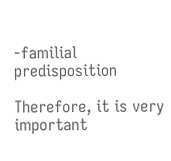-familial predisposition

Therefore, it is very important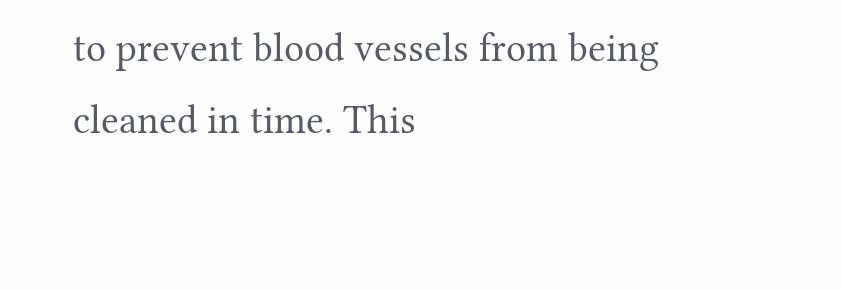to prevent blood vessels from being cleaned in time. This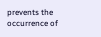prevents the occurrence of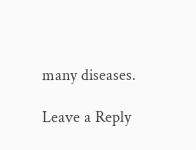many diseases.

Leave a Reply